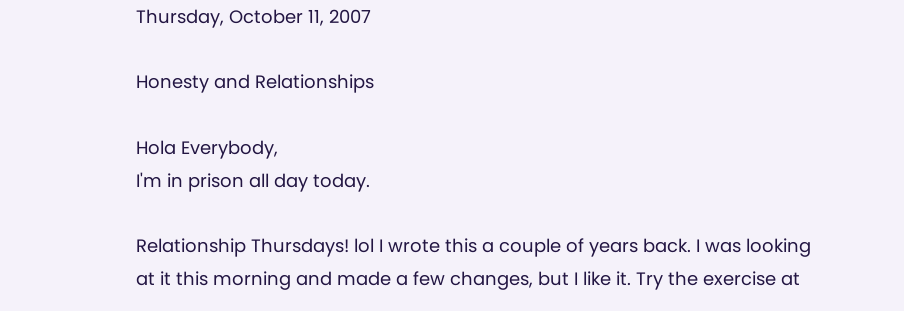Thursday, October 11, 2007

Honesty and Relationships

Hola Everybody,
I'm in prison all day today.

Relationship Thursdays! lol I wrote this a couple of years back. I was looking at it this morning and made a few changes, but I like it. Try the exercise at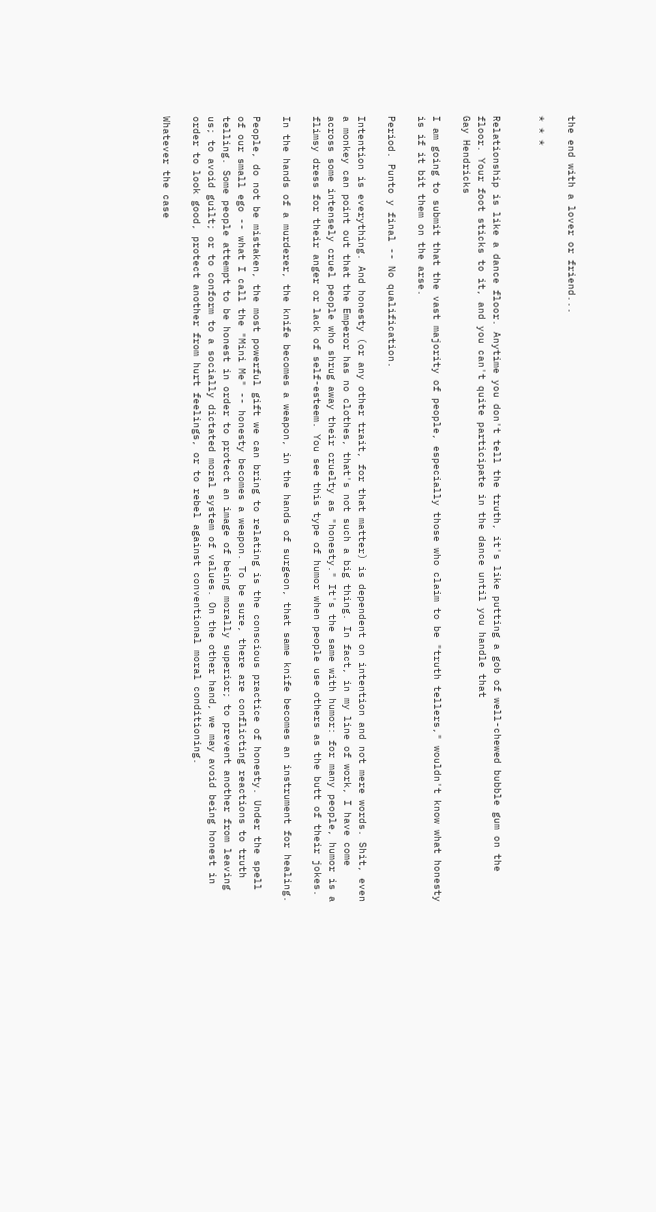the end with a lover or friend...

* * *


Relationship is like a dance floor. Anytime you don't tell the truth, it's like putting a gob of well-chewed bubble gum on the floor. Your foot sticks to it, and you can't quite participate in the dance until you handle that
Gay Hendricks

I am going to submit that the vast majority of people, especially those who claim to be "truth tellers," wouldn't know what honesty is if it bit them on the arse.

Period. Punto y final -- No qualification.

Intention is everything. And honesty (or any other trait, for that matter) is dependent on intention and not mere words. Shit, even a monkey can point out that the Emperor has no clothes, that's not such a big thing. In fact, in my line of work, I have come across some intensely cruel people who shrug away their cruelty as "honesty." It's the same with humor: for many people, humor is a flimsy dress for their anger or lack of self-esteem. You see this type of humor when people use others as the butt of their jokes.

In the hands of a murderer, the knife becomes a weapon, in the hands of surgeon, that same knife becomes an instrument for healing.

People, do not be mistaken, the most powerful gift we can bring to relating is the conscious practice of honesty. Under the spell of our small ego -- what I call the "Mini Me" -- honesty becomes a weapon. To be sure, there are conflicting reactions to truth telling. Some people attempt to be honest in order to protect an image of being morally superior; to prevent another from leaving us; to avoid guilt; or to conform to a socially dictated moral system of values. On the other hand, we may avoid being honest in order to look good, protect another from hurt feelings, or to rebel against conventional moral conditioning.

Whatever the case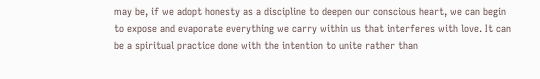may be, if we adopt honesty as a discipline to deepen our conscious heart, we can begin to expose and evaporate everything we carry within us that interferes with love. It can be a spiritual practice done with the intention to unite rather than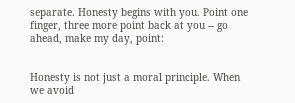separate. Honesty begins with you. Point one finger, three more point back at you -- go ahead, make my day, point:


Honesty is not just a moral principle. When we avoid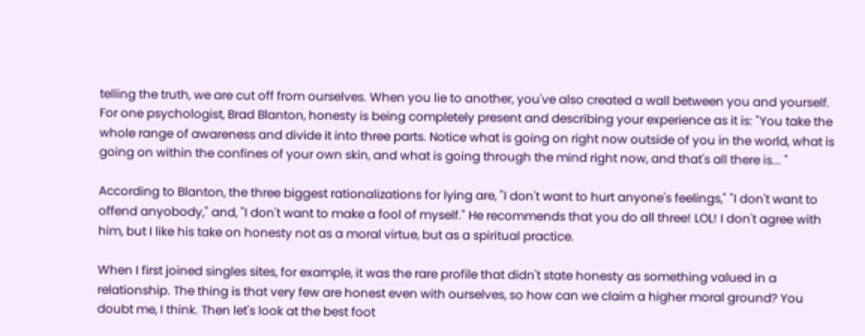telling the truth, we are cut off from ourselves. When you lie to another, you've also created a wall between you and yourself. For one psychologist, Brad Blanton, honesty is being completely present and describing your experience as it is: "You take the whole range of awareness and divide it into three parts. Notice what is going on right now outside of you in the world, what is going on within the confines of your own skin, and what is going through the mind right now, and that's all there is... "

According to Blanton, the three biggest rationalizations for lying are, "I don't want to hurt anyone's feelings," "I don't want to offend anyobody," and, "I don't want to make a fool of myself." He recommends that you do all three! LOL! I don't agree with him, but I like his take on honesty not as a moral virtue, but as a spiritual practice.

When I first joined singles sites, for example, it was the rare profile that didn't state honesty as something valued in a relationship. The thing is that very few are honest even with ourselves, so how can we claim a higher moral ground? You doubt me, I think. Then let's look at the best foot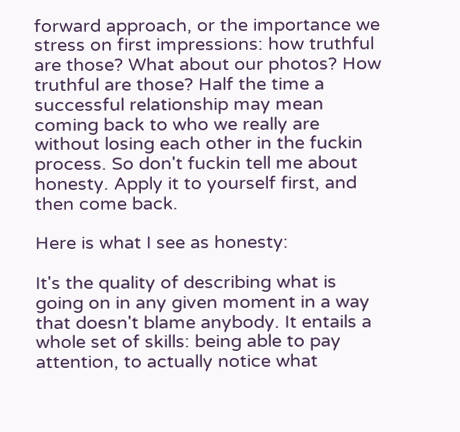forward approach, or the importance we stress on first impressions: how truthful are those? What about our photos? How truthful are those? Half the time a successful relationship may mean coming back to who we really are without losing each other in the fuckin process. So don't fuckin tell me about honesty. Apply it to yourself first, and then come back.

Here is what I see as honesty:

It's the quality of describing what is going on in any given moment in a way that doesn't blame anybody. It entails a whole set of skills: being able to pay attention, to actually notice what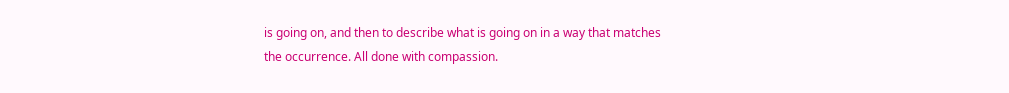is going on, and then to describe what is going on in a way that matches the occurrence. All done with compassion.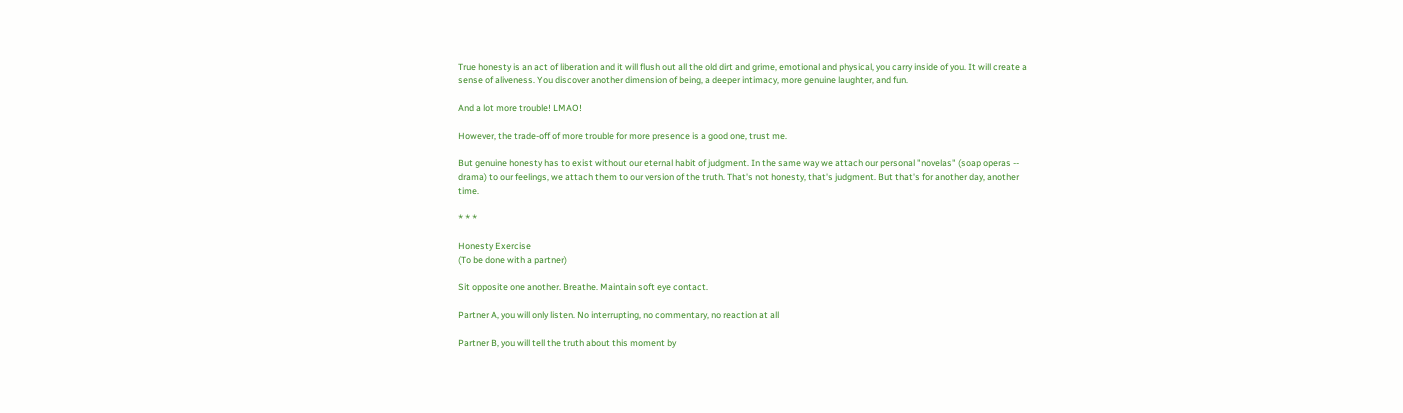True honesty is an act of liberation and it will flush out all the old dirt and grime, emotional and physical, you carry inside of you. It will create a sense of aliveness. You discover another dimension of being, a deeper intimacy, more genuine laughter, and fun.

And a lot more trouble! LMAO!

However, the trade-off of more trouble for more presence is a good one, trust me.

But genuine honesty has to exist without our eternal habit of judgment. In the same way we attach our personal "novelas" (soap operas -- drama) to our feelings, we attach them to our version of the truth. That's not honesty, that's judgment. But that's for another day, another time.

* * *

Honesty Exercise
(To be done with a partner)

Sit opposite one another. Breathe. Maintain soft eye contact.

Partner A, you will only listen. No interrupting, no commentary, no reaction at all

Partner B, you will tell the truth about this moment by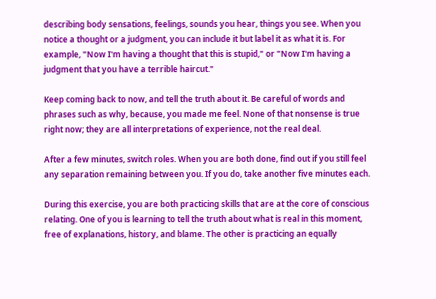describing body sensations, feelings, sounds you hear, things you see. When you notice a thought or a judgment, you can include it but label it as what it is. For example, "Now I'm having a thought that this is stupid," or "Now I'm having a judgment that you have a terrible haircut."

Keep coming back to now, and tell the truth about it. Be careful of words and phrases such as why, because, you made me feel. None of that nonsense is true right now; they are all interpretations of experience, not the real deal.

After a few minutes, switch roles. When you are both done, find out if you still feel any separation remaining between you. If you do, take another five minutes each.

During this exercise, you are both practicing skills that are at the core of conscious relating. One of you is learning to tell the truth about what is real in this moment, free of explanations, history, and blame. The other is practicing an equally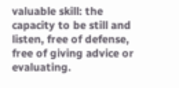valuable skill: the capacity to be still and listen, free of defense, free of giving advice or evaluating.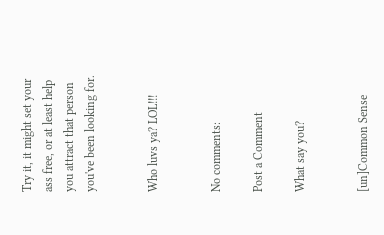Try it, it might set your ass free, or at least help you attract that person you've been looking for.


Who luvs ya? LOL!!!


No comments:

Post a Comment

What say you?


[un]Common Sense